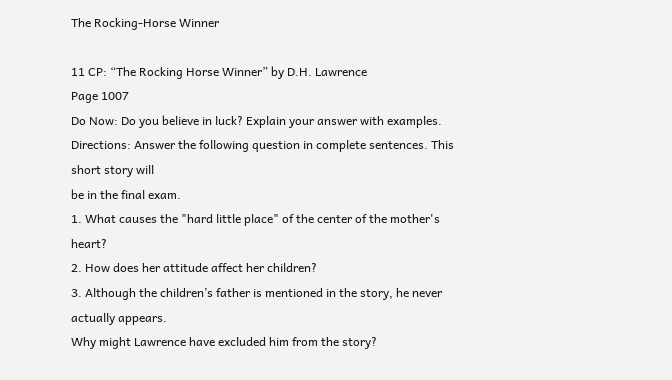The Rocking-Horse Winner

11 CP: “The Rocking Horse Winner” by D.H. Lawrence
Page 1007
Do Now: Do you believe in luck? Explain your answer with examples.
Directions: Answer the following question in complete sentences. This short story will
be in the final exam.
1. What causes the "hard little place" of the center of the mother's heart?
2. How does her attitude affect her children?
3. Although the children’s father is mentioned in the story, he never actually appears.
Why might Lawrence have excluded him from the story?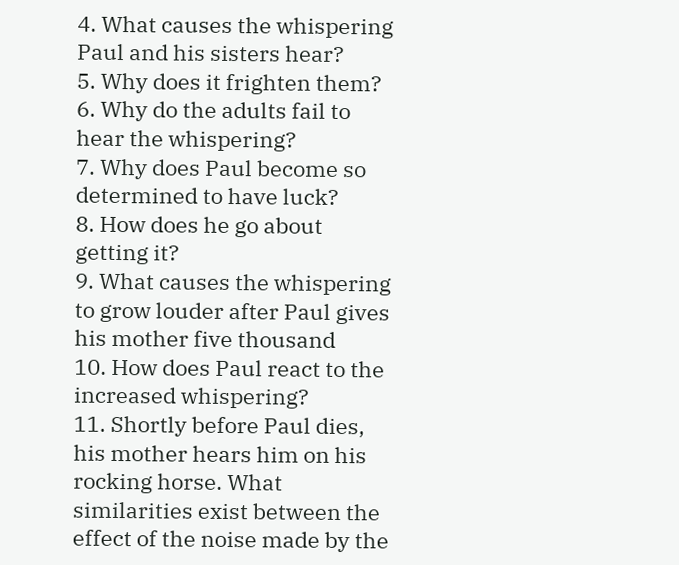4. What causes the whispering Paul and his sisters hear?
5. Why does it frighten them?
6. Why do the adults fail to hear the whispering?
7. Why does Paul become so determined to have luck?
8. How does he go about getting it?
9. What causes the whispering to grow louder after Paul gives his mother five thousand
10. How does Paul react to the increased whispering?
11. Shortly before Paul dies, his mother hears him on his rocking horse. What
similarities exist between the effect of the noise made by the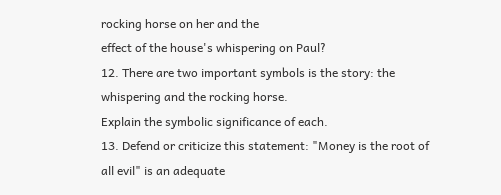rocking horse on her and the
effect of the house's whispering on Paul?
12. There are two important symbols is the story: the whispering and the rocking horse.
Explain the symbolic significance of each.
13. Defend or criticize this statement: "Money is the root of all evil" is an adequate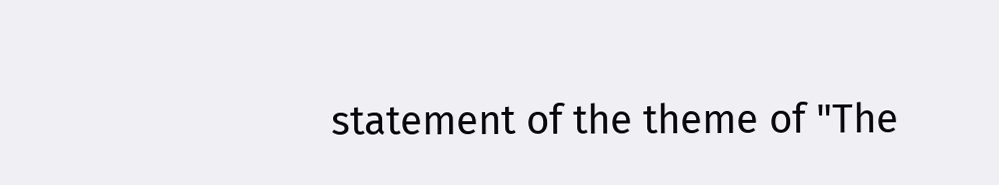statement of the theme of "The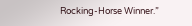Rocking-Horse Winner.”